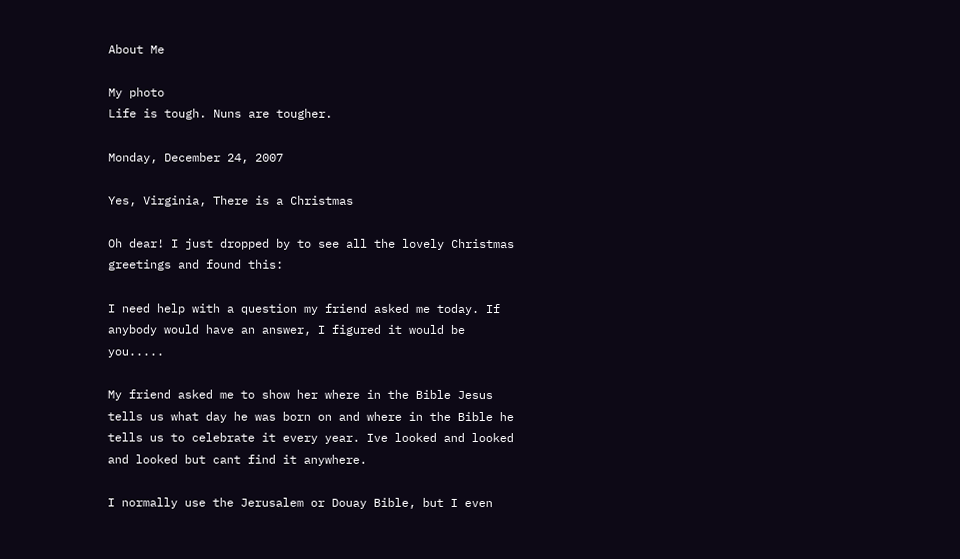About Me

My photo
Life is tough. Nuns are tougher.

Monday, December 24, 2007

Yes, Virginia, There is a Christmas

Oh dear! I just dropped by to see all the lovely Christmas greetings and found this:

I need help with a question my friend asked me today. If anybody would have an answer, I figured it would be you.....

My friend asked me to show her where in the Bible Jesus tells us what day he was born on and where in the Bible he tells us to celebrate it every year. Ive looked and looked and looked but cant find it anywhere.

I normally use the Jerusalem or Douay Bible, but I even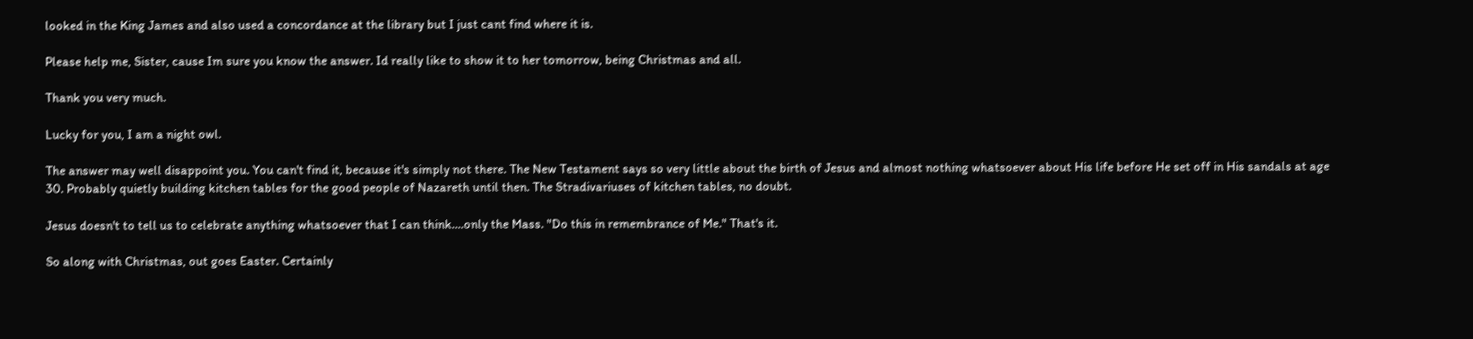looked in the King James and also used a concordance at the library but I just cant find where it is.

Please help me, Sister, cause Im sure you know the answer. Id really like to show it to her tomorrow, being Christmas and all.

Thank you very much.

Lucky for you, I am a night owl.

The answer may well disappoint you. You can't find it, because it's simply not there. The New Testament says so very little about the birth of Jesus and almost nothing whatsoever about His life before He set off in His sandals at age 30. Probably quietly building kitchen tables for the good people of Nazareth until then. The Stradivariuses of kitchen tables, no doubt.

Jesus doesn't to tell us to celebrate anything whatsoever that I can think....only the Mass. "Do this in remembrance of Me." That's it.

So along with Christmas, out goes Easter. Certainly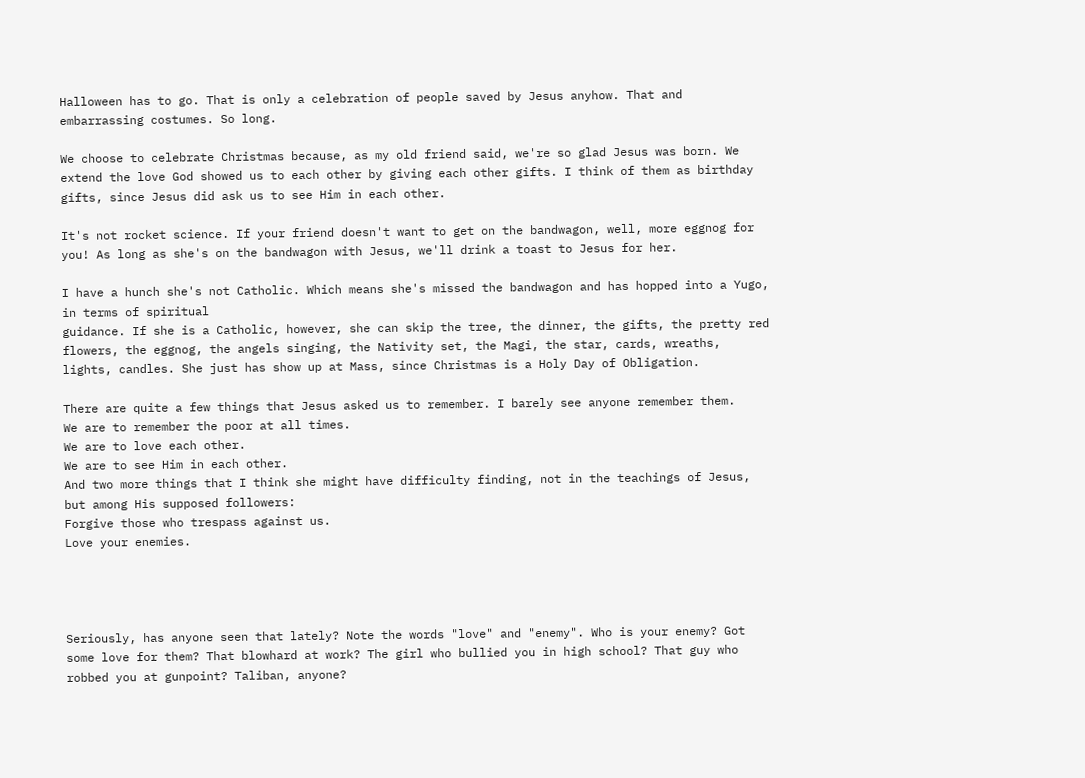Halloween has to go. That is only a celebration of people saved by Jesus anyhow. That and embarrassing costumes. So long.

We choose to celebrate Christmas because, as my old friend said, we're so glad Jesus was born. We extend the love God showed us to each other by giving each other gifts. I think of them as birthday gifts, since Jesus did ask us to see Him in each other.

It's not rocket science. If your friend doesn't want to get on the bandwagon, well, more eggnog for you! As long as she's on the bandwagon with Jesus, we'll drink a toast to Jesus for her.

I have a hunch she's not Catholic. Which means she's missed the bandwagon and has hopped into a Yugo, in terms of spiritual
guidance. If she is a Catholic, however, she can skip the tree, the dinner, the gifts, the pretty red flowers, the eggnog, the angels singing, the Nativity set, the Magi, the star, cards, wreaths, lights, candles. She just has show up at Mass, since Christmas is a Holy Day of Obligation.

There are quite a few things that Jesus asked us to remember. I barely see anyone remember them.
We are to remember the poor at all times.
We are to love each other.
We are to see Him in each other.
And two more things that I think she might have difficulty finding, not in the teachings of Jesus, but among His supposed followers:
Forgive those who trespass against us.
Love your enemies.




Seriously, has anyone seen that lately? Note the words "love" and "enemy". Who is your enemy? Got some love for them? That blowhard at work? The girl who bullied you in high school? That guy who robbed you at gunpoint? Taliban, anyone?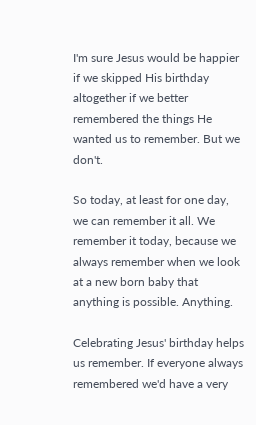I'm sure Jesus would be happier if we skipped His birthday altogether if we better remembered the things He wanted us to remember. But we don't.

So today, at least for one day, we can remember it all. We remember it today, because we always remember when we look at a new born baby that anything is possible. Anything.

Celebrating Jesus' birthday helps us remember. If everyone always remembered we'd have a very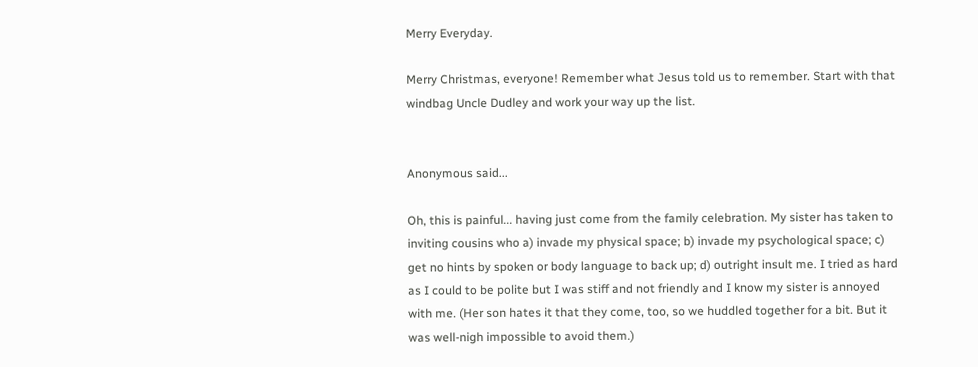Merry Everyday.

Merry Christmas, everyone! Remember what Jesus told us to remember. Start with that windbag Uncle Dudley and work your way up the list.


Anonymous said...

Oh, this is painful... having just come from the family celebration. My sister has taken to inviting cousins who a) invade my physical space; b) invade my psychological space; c) get no hints by spoken or body language to back up; d) outright insult me. I tried as hard as I could to be polite but I was stiff and not friendly and I know my sister is annoyed with me. (Her son hates it that they come, too, so we huddled together for a bit. But it was well-nigh impossible to avoid them.)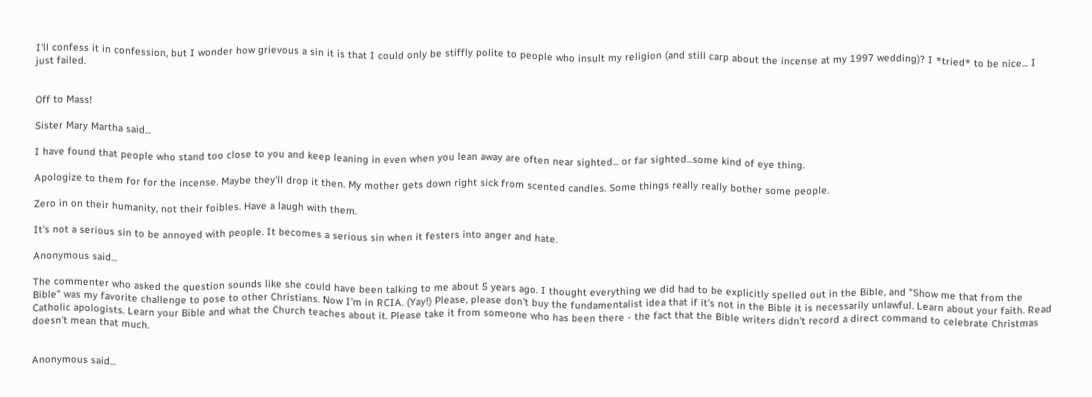I'll confess it in confession, but I wonder how grievous a sin it is that I could only be stiffly polite to people who insult my religion (and still carp about the incense at my 1997 wedding)? I *tried* to be nice... I just failed.


Off to Mass!

Sister Mary Martha said...

I have found that people who stand too close to you and keep leaning in even when you lean away are often near sighted... or far sighted...some kind of eye thing.

Apologize to them for for the incense. Maybe they'll drop it then. My mother gets down right sick from scented candles. Some things really really bother some people.

Zero in on their humanity, not their foibles. Have a laugh with them.

It's not a serious sin to be annoyed with people. It becomes a serious sin when it festers into anger and hate.

Anonymous said...

The commenter who asked the question sounds like she could have been talking to me about 5 years ago. I thought everything we did had to be explicitly spelled out in the Bible, and "Show me that from the Bible" was my favorite challenge to pose to other Christians. Now I'm in RCIA. (Yay!) Please, please don't buy the fundamentalist idea that if it's not in the Bible it is necessarily unlawful. Learn about your faith. Read Catholic apologists. Learn your Bible and what the Church teaches about it. Please take it from someone who has been there - the fact that the Bible writers didn't record a direct command to celebrate Christmas doesn't mean that much.


Anonymous said...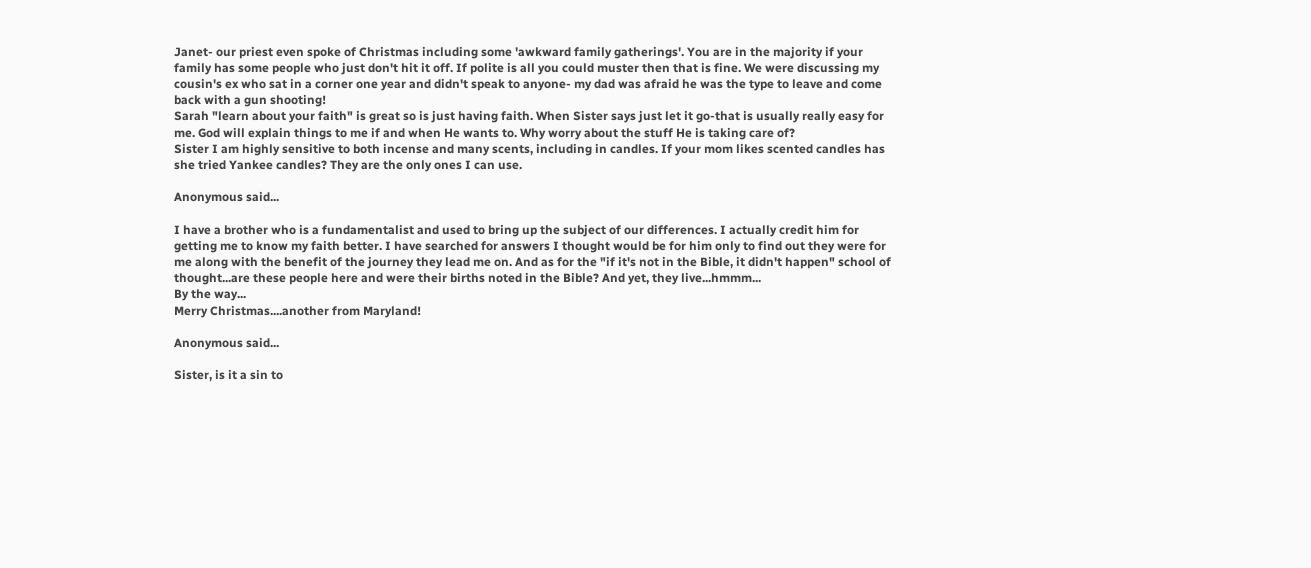Janet- our priest even spoke of Christmas including some 'awkward family gatherings'. You are in the majority if your family has some people who just don't hit it off. If polite is all you could muster then that is fine. We were discussing my cousin's ex who sat in a corner one year and didn't speak to anyone- my dad was afraid he was the type to leave and come back with a gun shooting!
Sarah "learn about your faith" is great so is just having faith. When Sister says just let it go-that is usually really easy for me. God will explain things to me if and when He wants to. Why worry about the stuff He is taking care of?
Sister I am highly sensitive to both incense and many scents, including in candles. If your mom likes scented candles has she tried Yankee candles? They are the only ones I can use.

Anonymous said...

I have a brother who is a fundamentalist and used to bring up the subject of our differences. I actually credit him for getting me to know my faith better. I have searched for answers I thought would be for him only to find out they were for me along with the benefit of the journey they lead me on. And as for the "if it's not in the Bible, it didn't happen" school of thought...are these people here and were their births noted in the Bible? And yet, they live...hmmm...
By the way...
Merry Christmas....another from Maryland!

Anonymous said...

Sister, is it a sin to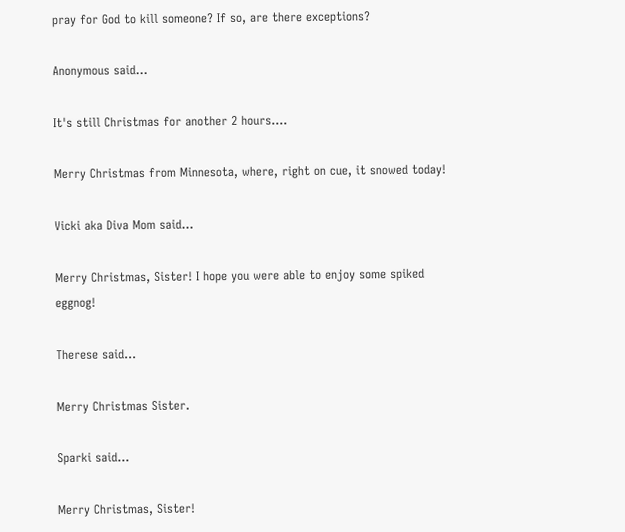pray for God to kill someone? If so, are there exceptions?

Anonymous said...

It's still Christmas for another 2 hours....

Merry Christmas from Minnesota, where, right on cue, it snowed today!

Vicki aka Diva Mom said...

Merry Christmas, Sister! I hope you were able to enjoy some spiked eggnog!

Therese said...

Merry Christmas Sister.

Sparki said...

Merry Christmas, Sister!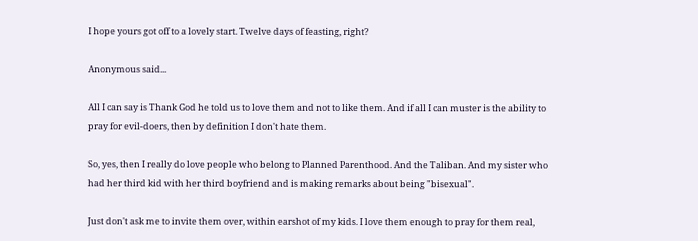I hope yours got off to a lovely start. Twelve days of feasting, right?

Anonymous said...

All I can say is Thank God he told us to love them and not to like them. And if all I can muster is the ability to pray for evil-doers, then by definition I don't hate them.

So, yes, then I really do love people who belong to Planned Parenthood. And the Taliban. And my sister who had her third kid with her third boyfriend and is making remarks about being "bisexual".

Just don't ask me to invite them over, within earshot of my kids. I love them enough to pray for them real,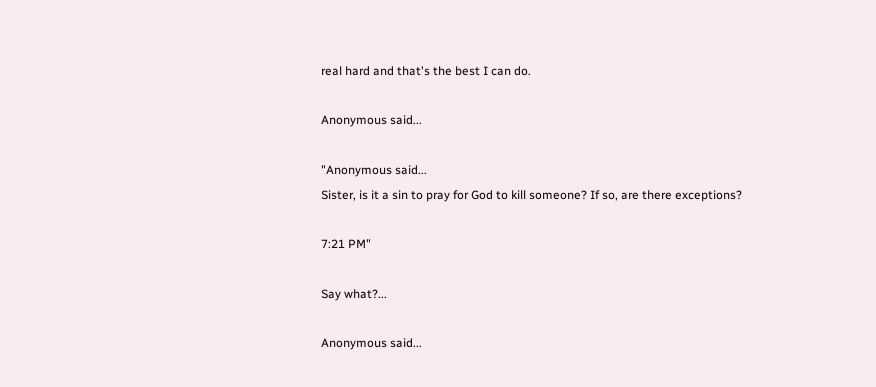real hard and that's the best I can do.

Anonymous said...

"Anonymous said...
Sister, is it a sin to pray for God to kill someone? If so, are there exceptions?

7:21 PM"

Say what?...

Anonymous said...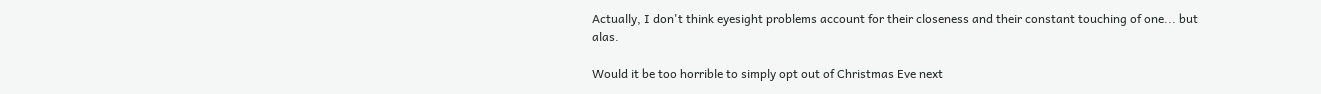Actually, I don't think eyesight problems account for their closeness and their constant touching of one... but alas.

Would it be too horrible to simply opt out of Christmas Eve next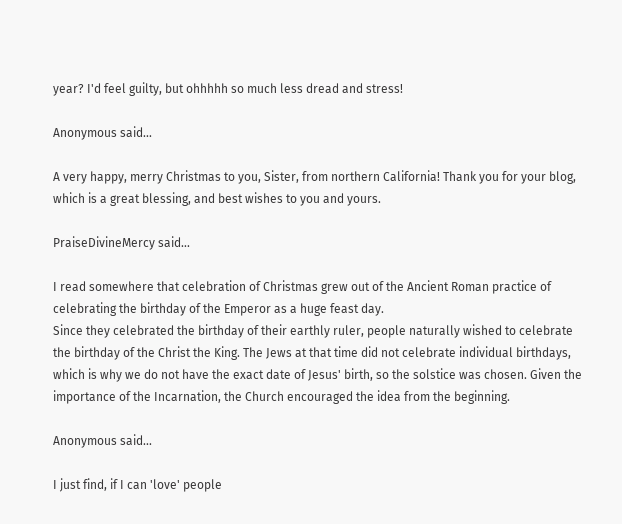year? I'd feel guilty, but ohhhhh so much less dread and stress!

Anonymous said...

A very happy, merry Christmas to you, Sister, from northern California! Thank you for your blog, which is a great blessing, and best wishes to you and yours.

PraiseDivineMercy said...

I read somewhere that celebration of Christmas grew out of the Ancient Roman practice of celebrating the birthday of the Emperor as a huge feast day.
Since they celebrated the birthday of their earthly ruler, people naturally wished to celebrate the birthday of the Christ the King. The Jews at that time did not celebrate individual birthdays, which is why we do not have the exact date of Jesus' birth, so the solstice was chosen. Given the importance of the Incarnation, the Church encouraged the idea from the beginning.

Anonymous said...

I just find, if I can 'love' people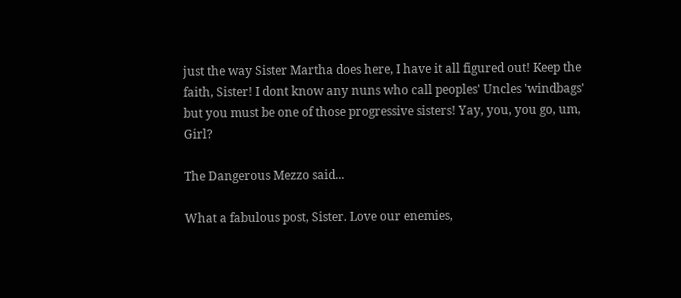just the way Sister Martha does here, I have it all figured out! Keep the faith, Sister! I dont know any nuns who call peoples' Uncles 'windbags' but you must be one of those progressive sisters! Yay, you, you go, um, Girl?

The Dangerous Mezzo said...

What a fabulous post, Sister. Love our enemies,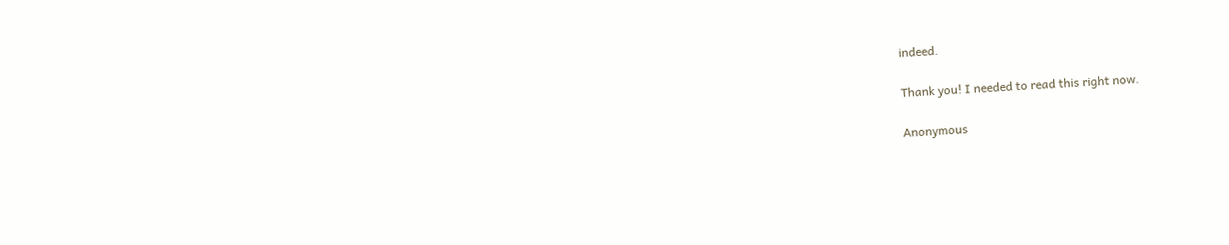indeed.

Thank you! I needed to read this right now.

Anonymous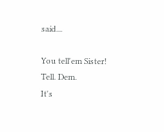said...

You tell'em Sister!
Tell. Dem.
It's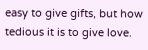easy to give gifts, but how tedious it is to give love.